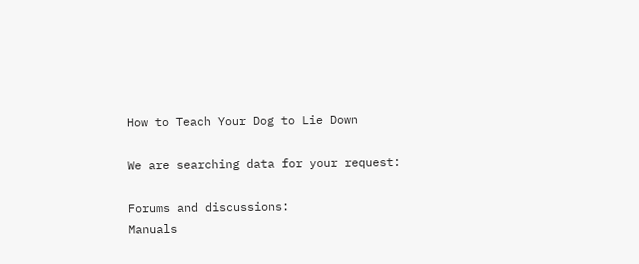How to Teach Your Dog to Lie Down

We are searching data for your request:

Forums and discussions:
Manuals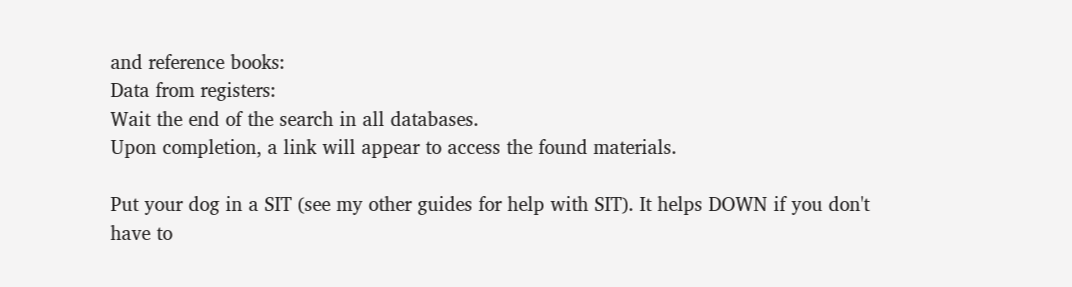and reference books:
Data from registers:
Wait the end of the search in all databases.
Upon completion, a link will appear to access the found materials.

Put your dog in a SIT (see my other guides for help with SIT). It helps DOWN if you don't have to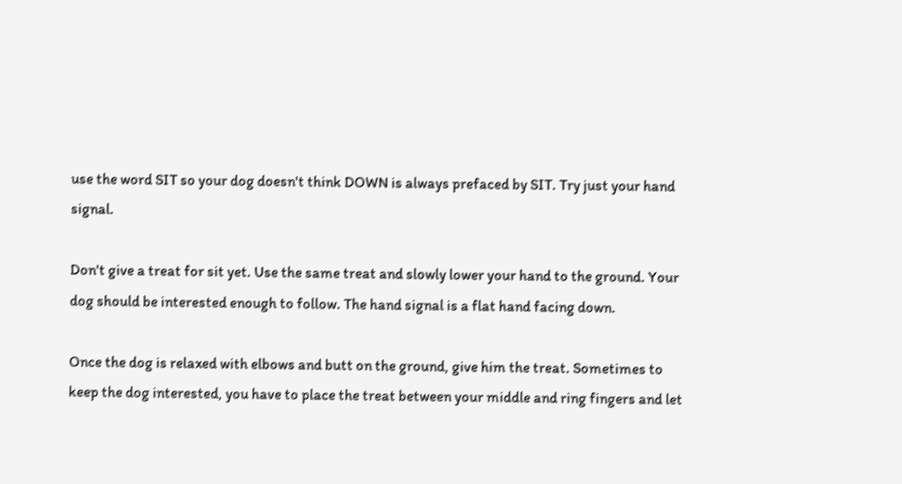use the word SIT so your dog doesn't think DOWN is always prefaced by SIT. Try just your hand signal.

Don't give a treat for sit yet. Use the same treat and slowly lower your hand to the ground. Your dog should be interested enough to follow. The hand signal is a flat hand facing down.

Once the dog is relaxed with elbows and butt on the ground, give him the treat. Sometimes to keep the dog interested, you have to place the treat between your middle and ring fingers and let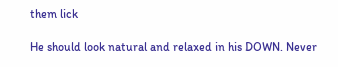them lick

He should look natural and relaxed in his DOWN. Never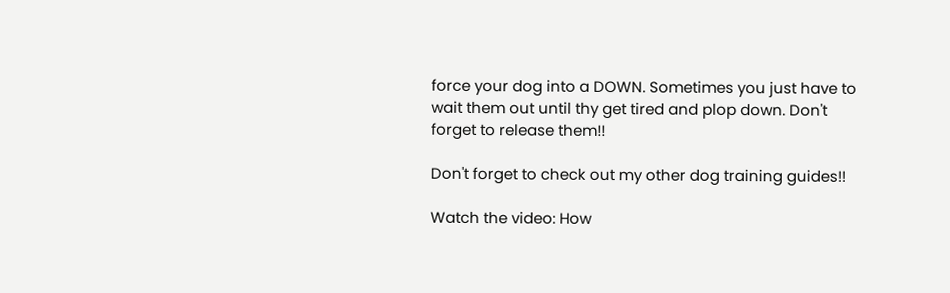force your dog into a DOWN. Sometimes you just have to wait them out until thy get tired and plop down. Don't forget to release them!!

Don't forget to check out my other dog training guides!!

Watch the video: How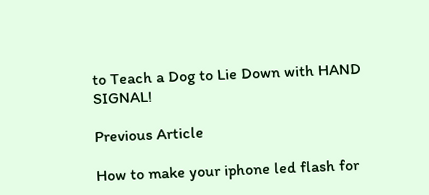to Teach a Dog to Lie Down with HAND SIGNAL!

Previous Article

How to make your iphone led flash for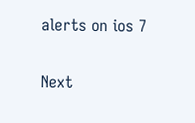alerts on ios 7

Next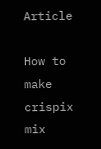Article

How to make crispix mix